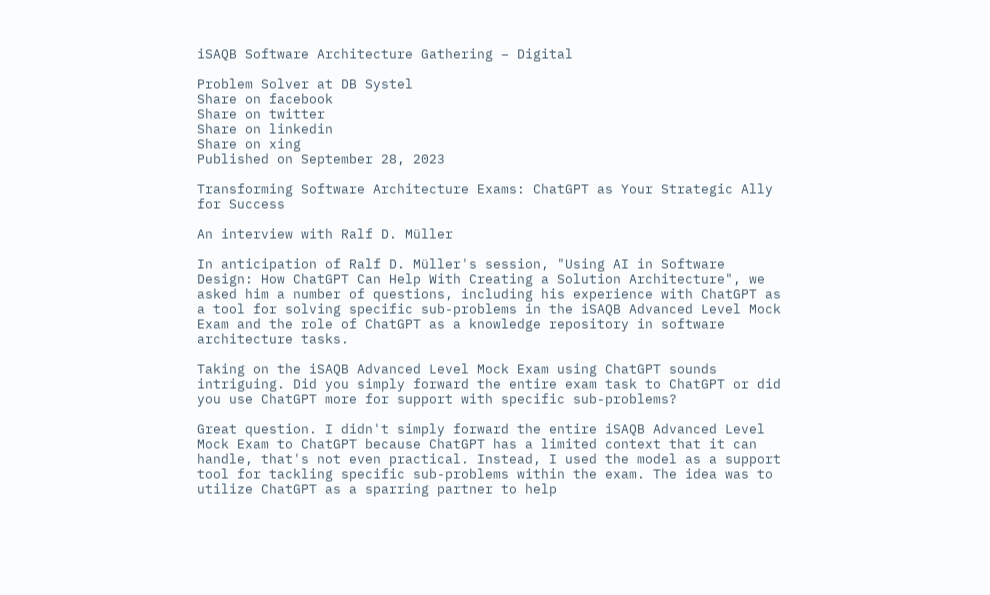iSAQB Software Architecture Gathering – Digital

Problem Solver at DB Systel
Share on facebook
Share on twitter
Share on linkedin
Share on xing
Published on September 28, 2023

Transforming Software Architecture Exams: ChatGPT as Your Strategic Ally for Success

An interview with Ralf D. Müller

In anticipation of Ralf D. Müller's session, "Using AI in Software Design: How ChatGPT Can Help With Creating a Solution Architecture", we asked him a number of questions, including his experience with ChatGPT as a tool for solving specific sub-problems in the iSAQB Advanced Level Mock Exam and the role of ChatGPT as a knowledge repository in software architecture tasks.

Taking on the iSAQB Advanced Level Mock Exam using ChatGPT sounds intriguing. Did you simply forward the entire exam task to ChatGPT or did you use ChatGPT more for support with specific sub-problems?

Great question. I didn't simply forward the entire iSAQB Advanced Level Mock Exam to ChatGPT because ChatGPT has a limited context that it can handle, that's not even practical. Instead, I used the model as a support tool for tackling specific sub-problems within the exam. The idea was to utilize ChatGPT as a sparring partner to help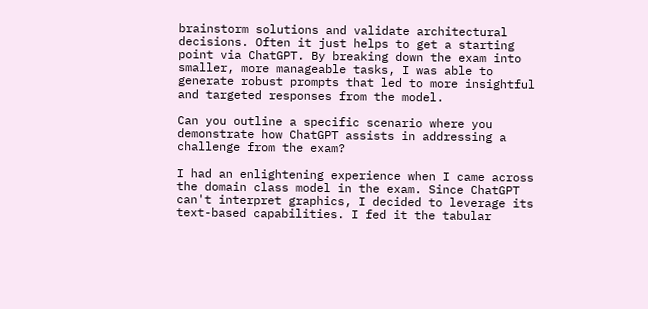brainstorm solutions and validate architectural decisions. Often it just helps to get a starting point via ChatGPT. By breaking down the exam into smaller, more manageable tasks, I was able to generate robust prompts that led to more insightful and targeted responses from the model.

Can you outline a specific scenario where you demonstrate how ChatGPT assists in addressing a challenge from the exam?

I had an enlightening experience when I came across the domain class model in the exam. Since ChatGPT can't interpret graphics, I decided to leverage its text-based capabilities. I fed it the tabular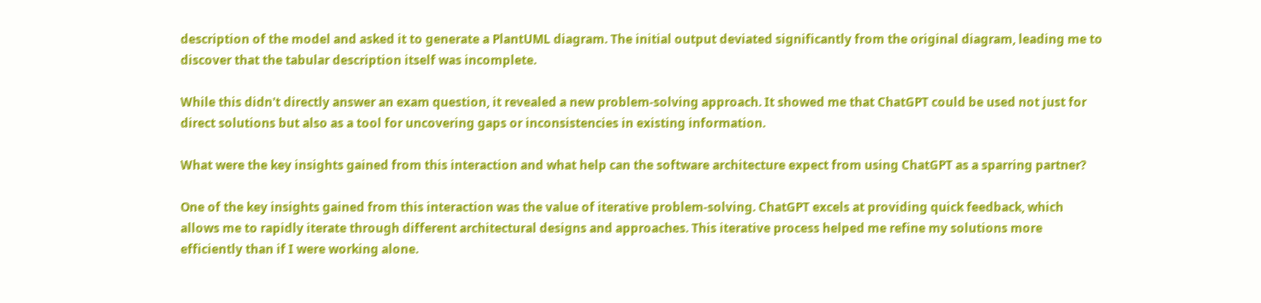description of the model and asked it to generate a PlantUML diagram. The initial output deviated significantly from the original diagram, leading me to discover that the tabular description itself was incomplete.

While this didn't directly answer an exam question, it revealed a new problem-solving approach. It showed me that ChatGPT could be used not just for direct solutions but also as a tool for uncovering gaps or inconsistencies in existing information.

What were the key insights gained from this interaction and what help can the software architecture expect from using ChatGPT as a sparring partner?

One of the key insights gained from this interaction was the value of iterative problem-solving. ChatGPT excels at providing quick feedback, which allows me to rapidly iterate through different architectural designs and approaches. This iterative process helped me refine my solutions more efficiently than if I were working alone.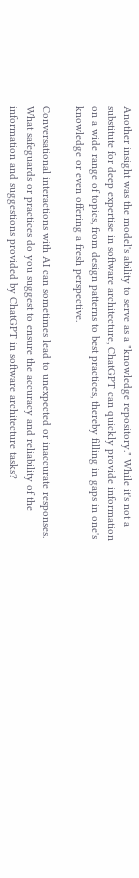Another insight was the model's ability to serve as a "knowledge repository." While it's not a substitute for deep expertise in software architecture, ChatGPT can quickly provide information on a wide range of topics, from design patterns to best practices, thereby filling in gaps in one's knowledge or even offering a fresh perspective.

Conversational interactions with AI can sometimes lead to unexpected or inaccurate responses. What safeguards or practices do you suggest to ensure the accuracy and reliability of the information and suggestions provided by ChatGPT in software architecture tasks?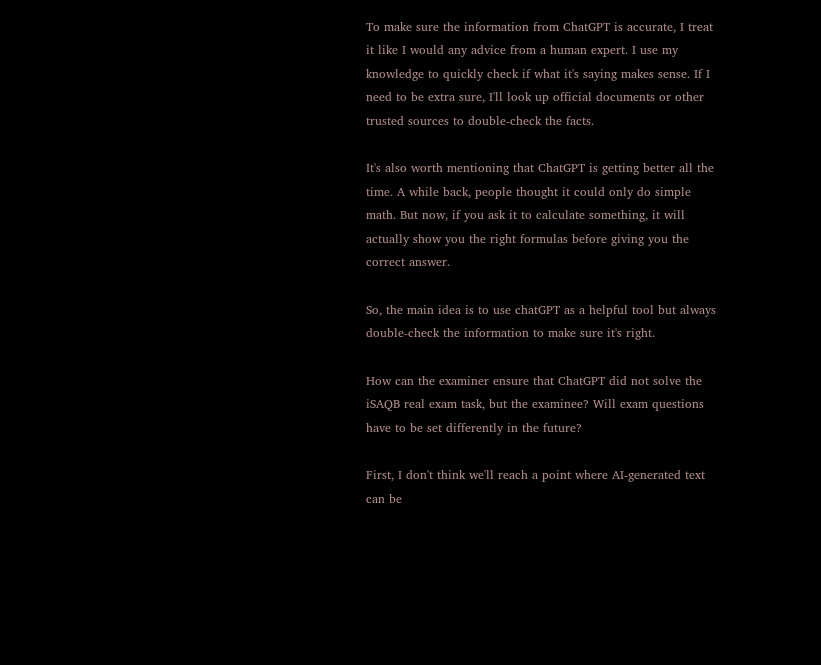To make sure the information from ChatGPT is accurate, I treat it like I would any advice from a human expert. I use my knowledge to quickly check if what it's saying makes sense. If I need to be extra sure, I'll look up official documents or other trusted sources to double-check the facts.

It's also worth mentioning that ChatGPT is getting better all the time. A while back, people thought it could only do simple math. But now, if you ask it to calculate something, it will actually show you the right formulas before giving you the correct answer.

So, the main idea is to use chatGPT as a helpful tool but always double-check the information to make sure it's right.

How can the examiner ensure that ChatGPT did not solve the iSAQB real exam task, but the examinee? Will exam questions have to be set differently in the future?

First, I don't think we'll reach a point where AI-generated text can be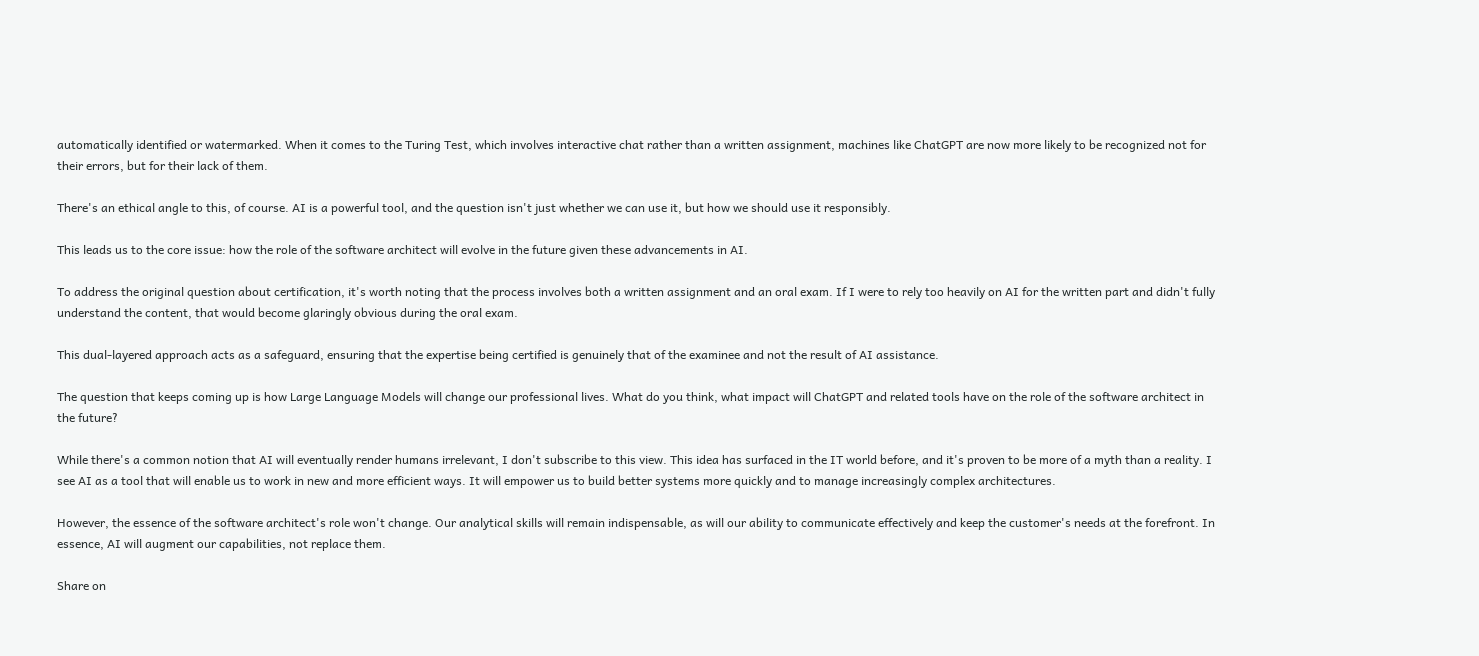automatically identified or watermarked. When it comes to the Turing Test, which involves interactive chat rather than a written assignment, machines like ChatGPT are now more likely to be recognized not for their errors, but for their lack of them.

There's an ethical angle to this, of course. AI is a powerful tool, and the question isn't just whether we can use it, but how we should use it responsibly.

This leads us to the core issue: how the role of the software architect will evolve in the future given these advancements in AI.

To address the original question about certification, it's worth noting that the process involves both a written assignment and an oral exam. If I were to rely too heavily on AI for the written part and didn't fully understand the content, that would become glaringly obvious during the oral exam.

This dual-layered approach acts as a safeguard, ensuring that the expertise being certified is genuinely that of the examinee and not the result of AI assistance.

The question that keeps coming up is how Large Language Models will change our professional lives. What do you think, what impact will ChatGPT and related tools have on the role of the software architect in the future?

While there's a common notion that AI will eventually render humans irrelevant, I don't subscribe to this view. This idea has surfaced in the IT world before, and it's proven to be more of a myth than a reality. I see AI as a tool that will enable us to work in new and more efficient ways. It will empower us to build better systems more quickly and to manage increasingly complex architectures.

However, the essence of the software architect's role won't change. Our analytical skills will remain indispensable, as will our ability to communicate effectively and keep the customer's needs at the forefront. In essence, AI will augment our capabilities, not replace them.

Share on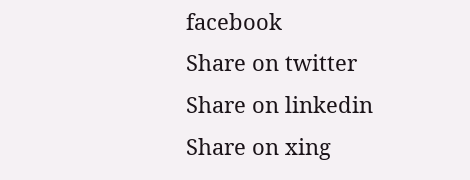facebook
Share on twitter
Share on linkedin
Share on xing